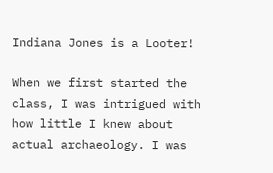Indiana Jones is a Looter!

When we first started the class, I was intrigued with how little I knew about actual archaeology. I was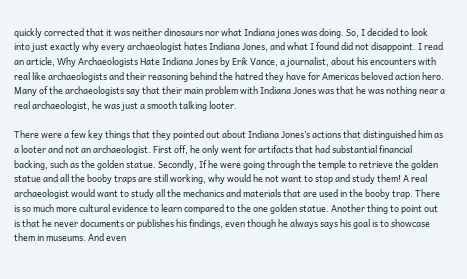quickly corrected that it was neither dinosaurs nor what Indiana jones was doing. So, I decided to look into just exactly why every archaeologist hates Indiana Jones, and what I found did not disappoint. I read an article, Why Archaeologists Hate Indiana Jones by Erik Vance, a journalist, about his encounters with real like archaeologists and their reasoning behind the hatred they have for Americas beloved action hero. Many of the archaeologists say that their main problem with Indiana Jones was that he was nothing near a real archaeologist, he was just a smooth talking looter.

There were a few key things that they pointed out about Indiana Jones’s actions that distinguished him as a looter and not an archaeologist. First off, he only went for artifacts that had substantial financial backing, such as the golden statue. Secondly, If he were going through the temple to retrieve the golden statue and all the booby traps are still working, why would he not want to stop and study them! A real archaeologist would want to study all the mechanics and materials that are used in the booby trap. There is so much more cultural evidence to learn compared to the one golden statue. Another thing to point out is that he never documents or publishes his findings, even though he always says his goal is to showcase them in museums. And even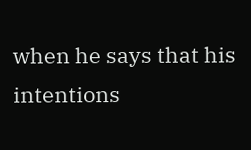when he says that his intentions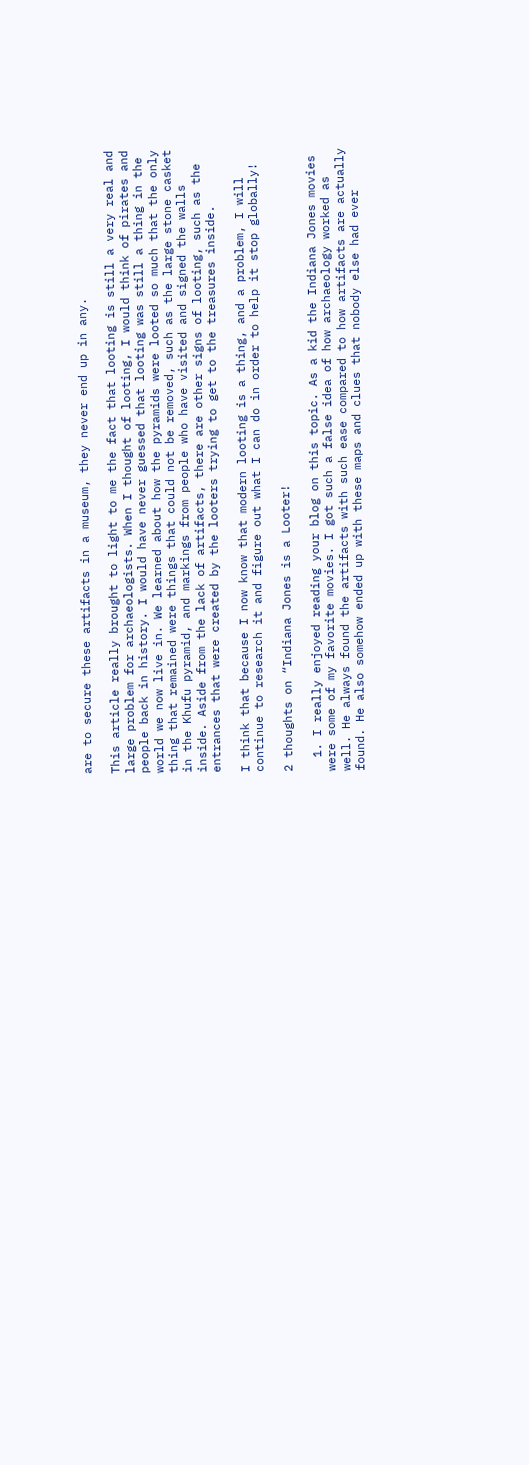are to secure these artifacts in a museum, they never end up in any.

This article really brought to light to me the fact that looting is still a very real and large problem for archaeologists. When I thought of looting, I would think of pirates and people back in history. I would have never guessed that looting was still a thing in the world we now live in. We learned about how the pyramids were looted so much that the only thing that remained were things that could not be removed, such as the large stone casket in the Khufu pyramid, and markings from people who have visited and signed the walls inside. Aside from the lack of artifacts, there are other signs of looting, such as the entrances that were created by the looters trying to get to the treasures inside.

I think that because I now know that modern looting is a thing, and a problem, I will continue to research it and figure out what I can do in order to help it stop globally!

2 thoughts on “Indiana Jones is a Looter!

  1. I really enjoyed reading your blog on this topic. As a kid the Indiana Jones movies were some of my favorite movies. I got such a false idea of how archaeology worked as well. He always found the artifacts with such ease compared to how artifacts are actually found. He also somehow ended up with these maps and clues that nobody else had ever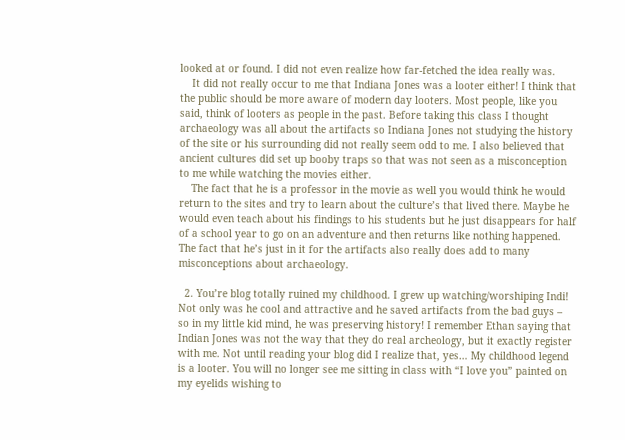looked at or found. I did not even realize how far-fetched the idea really was.
    It did not really occur to me that Indiana Jones was a looter either! I think that the public should be more aware of modern day looters. Most people, like you said, think of looters as people in the past. Before taking this class I thought archaeology was all about the artifacts so Indiana Jones not studying the history of the site or his surrounding did not really seem odd to me. I also believed that ancient cultures did set up booby traps so that was not seen as a misconception to me while watching the movies either.
    The fact that he is a professor in the movie as well you would think he would return to the sites and try to learn about the culture’s that lived there. Maybe he would even teach about his findings to his students but he just disappears for half of a school year to go on an adventure and then returns like nothing happened. The fact that he’s just in it for the artifacts also really does add to many misconceptions about archaeology.

  2. You’re blog totally ruined my childhood. I grew up watching/worshiping Indi! Not only was he cool and attractive and he saved artifacts from the bad guys – so in my little kid mind, he was preserving history! I remember Ethan saying that Indian Jones was not the way that they do real archeology, but it exactly register with me. Not until reading your blog did I realize that, yes… My childhood legend is a looter. You will no longer see me sitting in class with “I love you” painted on my eyelids wishing to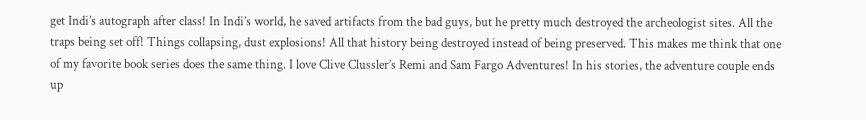get Indi’s autograph after class! In Indi’s world, he saved artifacts from the bad guys, but he pretty much destroyed the archeologist sites. All the traps being set off! Things collapsing, dust explosions! All that history being destroyed instead of being preserved. This makes me think that one of my favorite book series does the same thing. I love Clive Clussler’s Remi and Sam Fargo Adventures! In his stories, the adventure couple ends up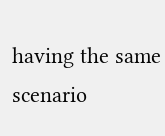having the same scenario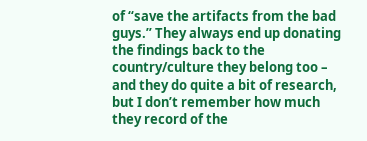of “save the artifacts from the bad guys.” They always end up donating the findings back to the country/culture they belong too – and they do quite a bit of research, but I don’t remember how much they record of the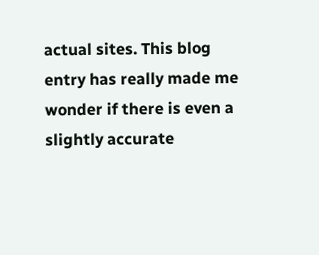actual sites. This blog entry has really made me wonder if there is even a slightly accurate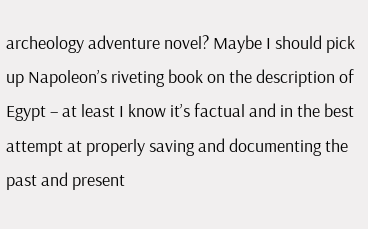archeology adventure novel? Maybe I should pick up Napoleon’s riveting book on the description of Egypt – at least I know it’s factual and in the best attempt at properly saving and documenting the past and present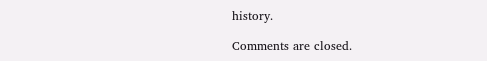history.

Comments are closed.